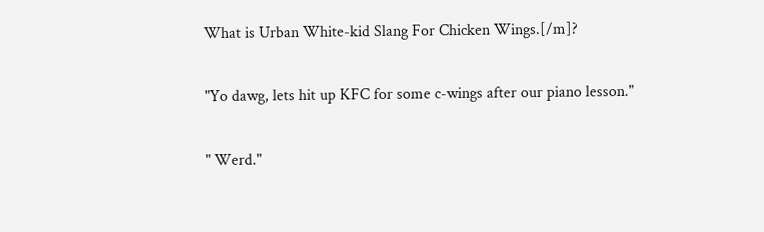What is Urban White-kid Slang For Chicken Wings.[/m]?

"Yo dawg, lets hit up KFC for some c-wings after our piano lesson."

" Werd."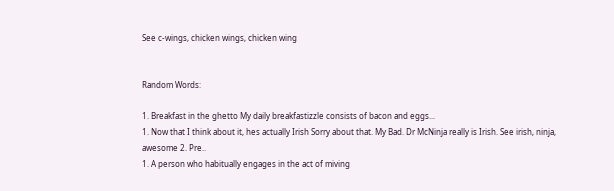See c-wings, chicken wings, chicken wing


Random Words:

1. Breakfast in the ghetto My daily breakfastizzle consists of bacon and eggs...
1. Now that I think about it, hes actually Irish Sorry about that. My Bad. Dr McNinja really is Irish. See irish, ninja, awesome 2. Pre..
1. A person who habitually engages in the act of miving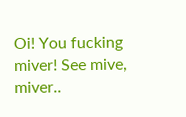Oi! You fucking miver! See mive, miver..